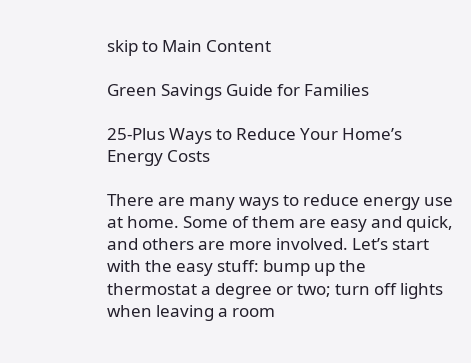skip to Main Content

Green Savings Guide for Families

25-Plus Ways to Reduce Your Home’s Energy Costs

There are many ways to reduce energy use at home. Some of them are easy and quick, and others are more involved. Let’s start with the easy stuff: bump up the thermostat a degree or two; turn off lights when leaving a room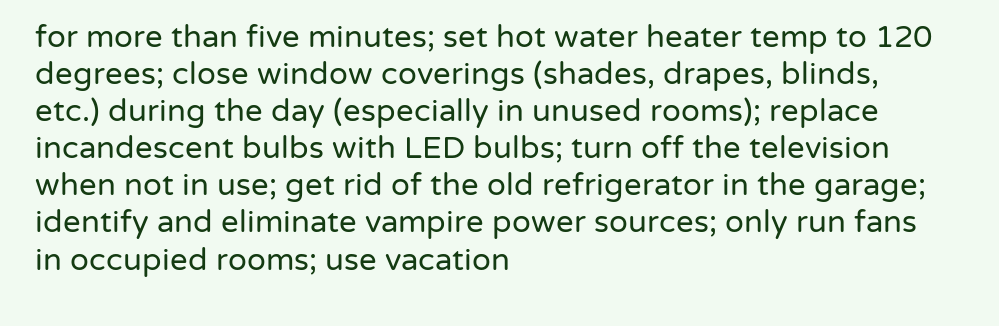for more than five minutes; set hot water heater temp to 120 degrees; close window coverings (shades, drapes, blinds, etc.) during the day (especially in unused rooms); replace incandescent bulbs with LED bulbs; turn off the television when not in use; get rid of the old refrigerator in the garage; identify and eliminate vampire power sources; only run fans in occupied rooms; use vacation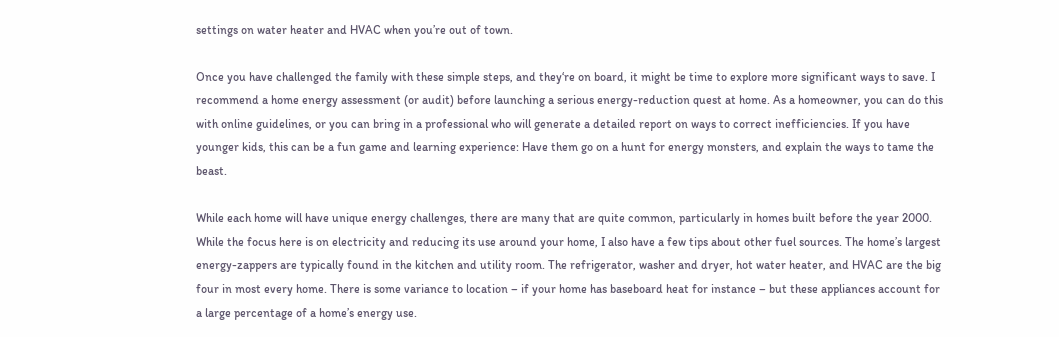settings on water heater and HVAC when you’re out of town.

Once you have challenged the family with these simple steps, and they‘re on board, it might be time to explore more significant ways to save. I recommend a home energy assessment (or audit) before launching a serious energy-reduction quest at home. As a homeowner, you can do this with online guidelines, or you can bring in a professional who will generate a detailed report on ways to correct inefficiencies. If you have younger kids, this can be a fun game and learning experience: Have them go on a hunt for energy monsters, and explain the ways to tame the beast.

While each home will have unique energy challenges, there are many that are quite common, particularly in homes built before the year 2000. While the focus here is on electricity and reducing its use around your home, I also have a few tips about other fuel sources. The home’s largest energy-zappers are typically found in the kitchen and utility room. The refrigerator, washer and dryer, hot water heater, and HVAC are the big four in most every home. There is some variance to location – if your home has baseboard heat for instance – but these appliances account for a large percentage of a home’s energy use.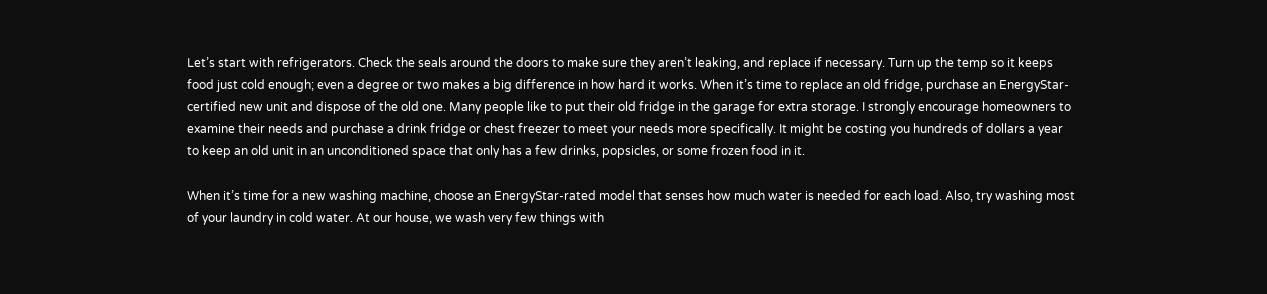Let’s start with refrigerators. Check the seals around the doors to make sure they aren’t leaking, and replace if necessary. Turn up the temp so it keeps food just cold enough; even a degree or two makes a big difference in how hard it works. When it’s time to replace an old fridge, purchase an EnergyStar-certified new unit and dispose of the old one. Many people like to put their old fridge in the garage for extra storage. I strongly encourage homeowners to examine their needs and purchase a drink fridge or chest freezer to meet your needs more specifically. It might be costing you hundreds of dollars a year to keep an old unit in an unconditioned space that only has a few drinks, popsicles, or some frozen food in it.

When it’s time for a new washing machine, choose an EnergyStar-rated model that senses how much water is needed for each load. Also, try washing most of your laundry in cold water. At our house, we wash very few things with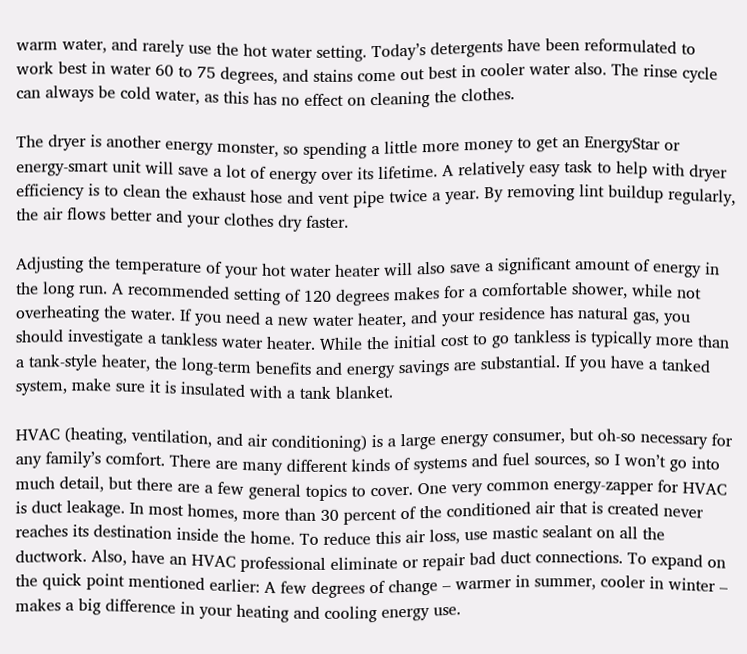warm water, and rarely use the hot water setting. Today’s detergents have been reformulated to work best in water 60 to 75 degrees, and stains come out best in cooler water also. The rinse cycle can always be cold water, as this has no effect on cleaning the clothes.

The dryer is another energy monster, so spending a little more money to get an EnergyStar or energy-smart unit will save a lot of energy over its lifetime. A relatively easy task to help with dryer efficiency is to clean the exhaust hose and vent pipe twice a year. By removing lint buildup regularly, the air flows better and your clothes dry faster.

Adjusting the temperature of your hot water heater will also save a significant amount of energy in the long run. A recommended setting of 120 degrees makes for a comfortable shower, while not overheating the water. If you need a new water heater, and your residence has natural gas, you should investigate a tankless water heater. While the initial cost to go tankless is typically more than a tank-style heater, the long-term benefits and energy savings are substantial. If you have a tanked system, make sure it is insulated with a tank blanket.

HVAC (heating, ventilation, and air conditioning) is a large energy consumer, but oh-so necessary for any family’s comfort. There are many different kinds of systems and fuel sources, so I won’t go into much detail, but there are a few general topics to cover. One very common energy-zapper for HVAC is duct leakage. In most homes, more than 30 percent of the conditioned air that is created never reaches its destination inside the home. To reduce this air loss, use mastic sealant on all the ductwork. Also, have an HVAC professional eliminate or repair bad duct connections. To expand on the quick point mentioned earlier: A few degrees of change – warmer in summer, cooler in winter – makes a big difference in your heating and cooling energy use.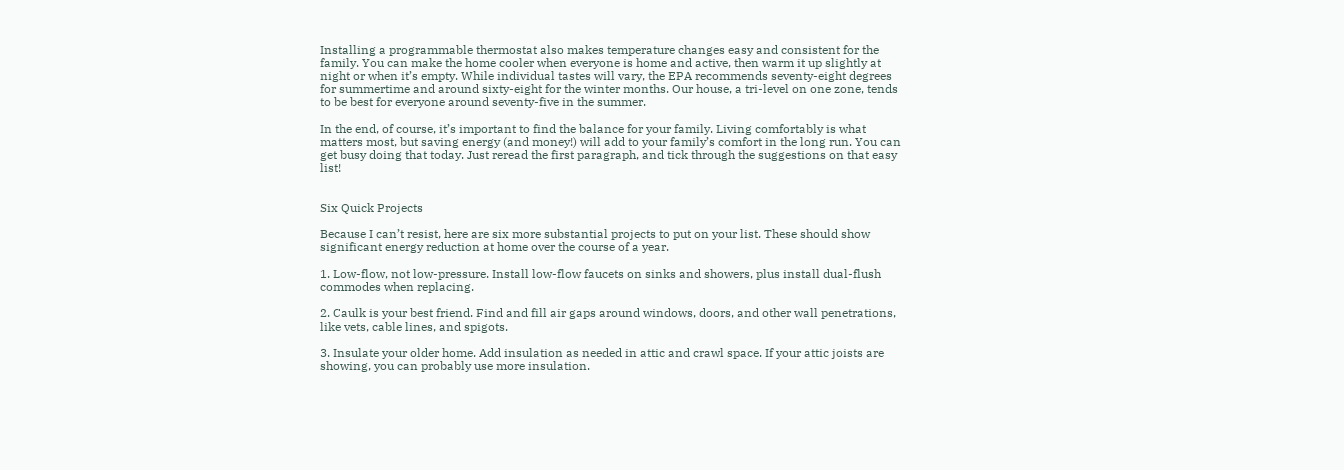Installing a programmable thermostat also makes temperature changes easy and consistent for the family. You can make the home cooler when everyone is home and active, then warm it up slightly at night or when it’s empty. While individual tastes will vary, the EPA recommends seventy-eight degrees for summertime and around sixty-eight for the winter months. Our house, a tri-level on one zone, tends to be best for everyone around seventy-five in the summer.

In the end, of course, it’s important to find the balance for your family. Living comfortably is what matters most, but saving energy (and money!) will add to your family’s comfort in the long run. You can get busy doing that today. Just reread the first paragraph, and tick through the suggestions on that easy list!


Six Quick Projects

Because I can’t resist, here are six more substantial projects to put on your list. These should show significant energy reduction at home over the course of a year.

1. Low-flow, not low-pressure. Install low-flow faucets on sinks and showers, plus install dual-flush commodes when replacing.

2. Caulk is your best friend. Find and fill air gaps around windows, doors, and other wall penetrations, like vets, cable lines, and spigots.

3. Insulate your older home. Add insulation as needed in attic and crawl space. If your attic joists are showing, you can probably use more insulation.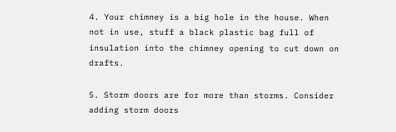4. Your chimney is a big hole in the house. When not in use, stuff a black plastic bag full of insulation into the chimney opening to cut down on drafts.

5. Storm doors are for more than storms. Consider adding storm doors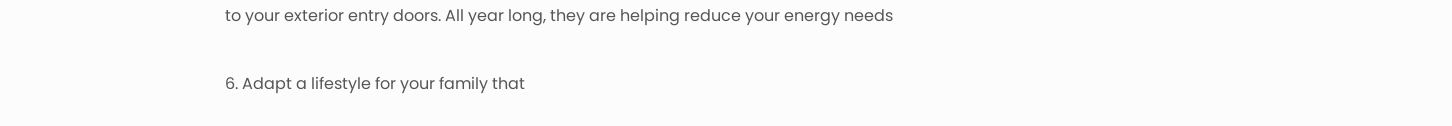to your exterior entry doors. All year long, they are helping reduce your energy needs

6. Adapt a lifestyle for your family that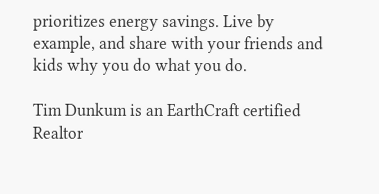prioritizes energy savings. Live by example, and share with your friends and kids why you do what you do.

Tim Dunkum is an EarthCraft certified Realtor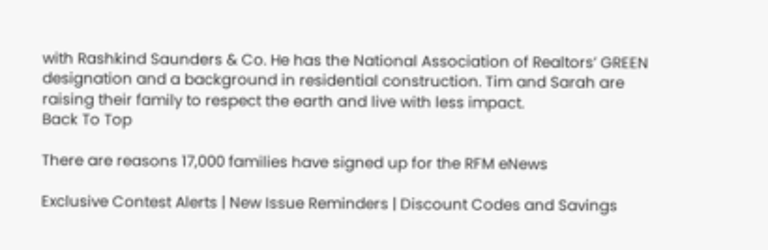with Rashkind Saunders & Co. He has the National Association of Realtors’ GREEN designation and a background in residential construction. Tim and Sarah are raising their family to respect the earth and live with less impact.
Back To Top

There are reasons 17,000 families have signed up for the RFM eNews

Exclusive Contest Alerts | New Issue Reminders | Discount Codes and Savings